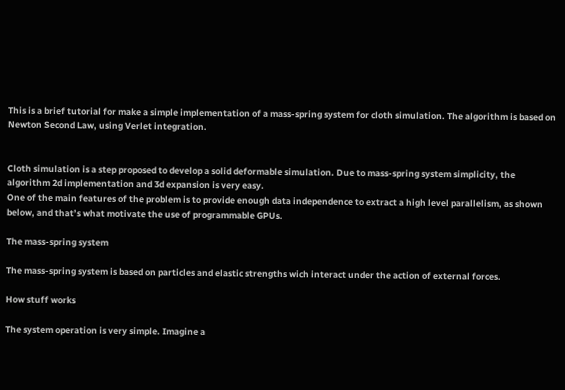This is a brief tutorial for make a simple implementation of a mass-spring system for cloth simulation. The algorithm is based on Newton Second Law, using Verlet integration.


Cloth simulation is a step proposed to develop a solid deformable simulation. Due to mass-spring system simplicity, the algorithm 2d implementation and 3d expansion is very easy.
One of the main features of the problem is to provide enough data independence to extract a high level parallelism, as shown below, and that’s what motivate the use of programmable GPUs.

The mass-spring system

The mass-spring system is based on particles and elastic strengths wich interact under the action of external forces.

How stuff works

The system operation is very simple. Imagine a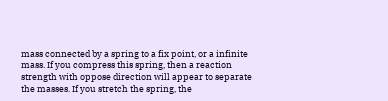mass connected by a spring to a fix point, or a infinite mass. If you compress this spring, then a reaction strength with oppose direction will appear to separate the masses. If you stretch the spring, the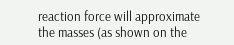reaction force will approximate the masses (as shown on the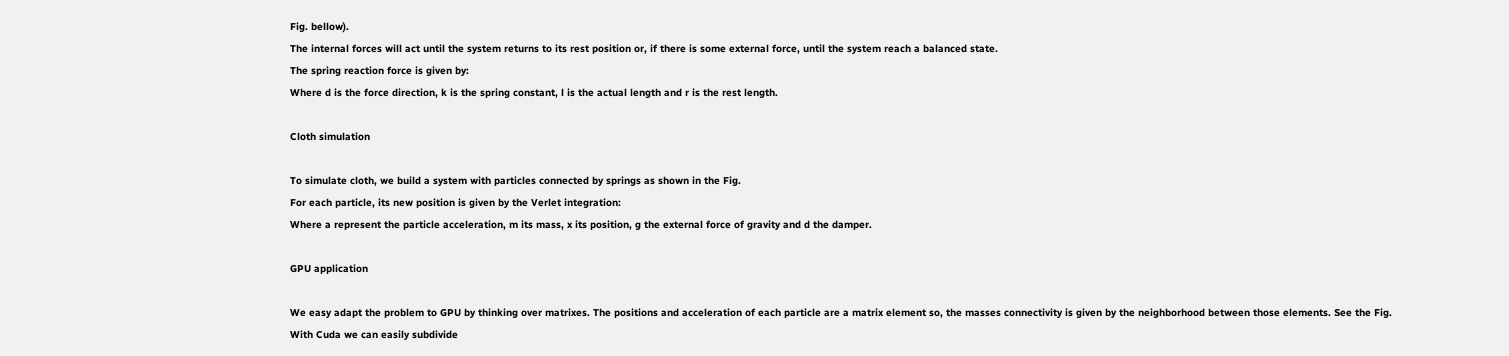Fig. bellow).
The internal forces will act until the system returns to its rest position or, if there is some external force, until the system reach a balanced state.
The spring reaction force is given by:
Where d is the force direction, k is the spring constant, l is the actual length and r is the rest length.

Cloth simulation

To simulate cloth, we build a system with particles connected by springs as shown in the Fig.
For each particle, its new position is given by the Verlet integration:
Where a represent the particle acceleration, m its mass, x its position, g the external force of gravity and d the damper.

GPU application

We easy adapt the problem to GPU by thinking over matrixes. The positions and acceleration of each particle are a matrix element so, the masses connectivity is given by the neighborhood between those elements. See the Fig.
With Cuda we can easily subdivide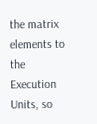the matrix elements to the Execution Units, so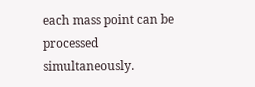each mass point can be processed simultaneously.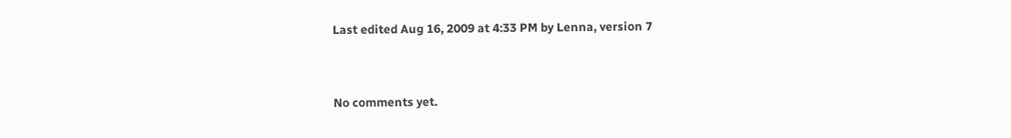Last edited Aug 16, 2009 at 4:33 PM by Lenna, version 7


No comments yet.